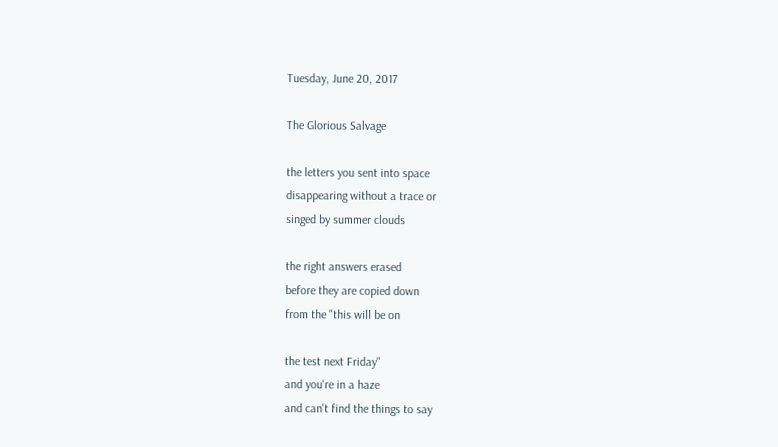Tuesday, June 20, 2017

The Glorious Salvage

the letters you sent into space
disappearing without a trace or
singed by summer clouds

the right answers erased
before they are copied down
from the "this will be on

the test next Friday"
and you're in a haze
and can't find the things to say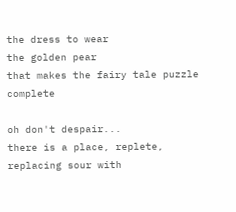the dress to wear
the golden pear
that makes the fairy tale puzzle complete

oh don't despair...
there is a place, replete,
replacing sour with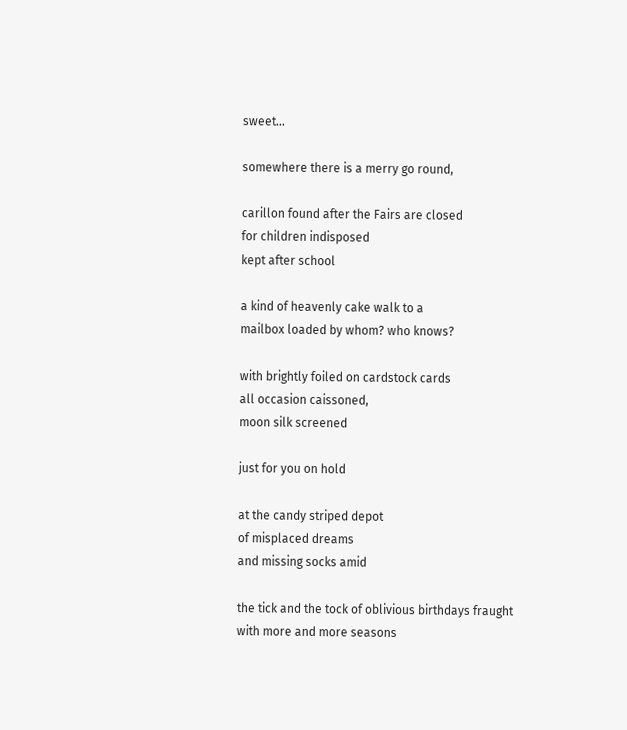sweet...

somewhere there is a merry go round,

carillon found after the Fairs are closed
for children indisposed
kept after school

a kind of heavenly cake walk to a
mailbox loaded by whom? who knows?

with brightly foiled on cardstock cards
all occasion caissoned,
moon silk screened

just for you on hold

at the candy striped depot
of misplaced dreams
and missing socks amid

the tick and the tock of oblivious birthdays fraught
with more and more seasons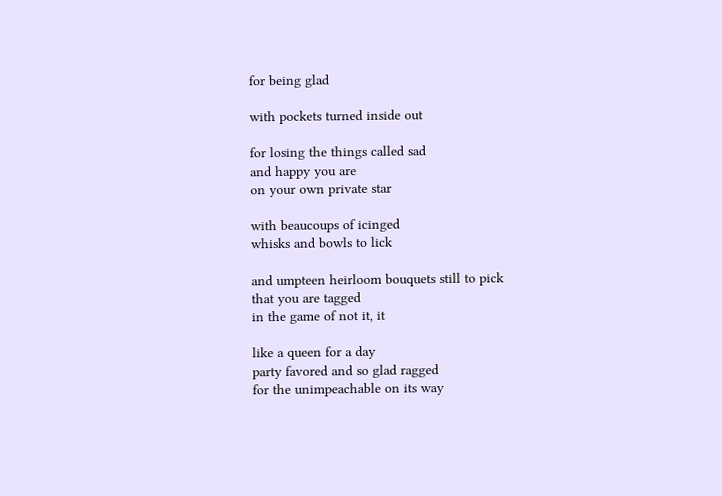for being glad

with pockets turned inside out

for losing the things called sad
and happy you are
on your own private star

with beaucoups of icinged
whisks and bowls to lick

and umpteen heirloom bouquets still to pick
that you are tagged
in the game of not it, it

like a queen for a day
party favored and so glad ragged
for the unimpeachable on its way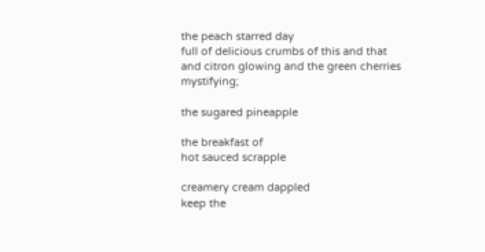the peach starred day
full of delicious crumbs of this and that
and citron glowing and the green cherries mystifying;

the sugared pineapple

the breakfast of
hot sauced scrapple

creamery cream dappled
keep the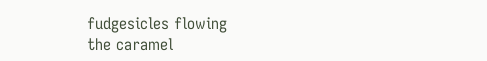fudgesicles flowing
the caramel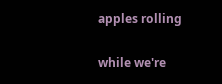apples rolling

while we're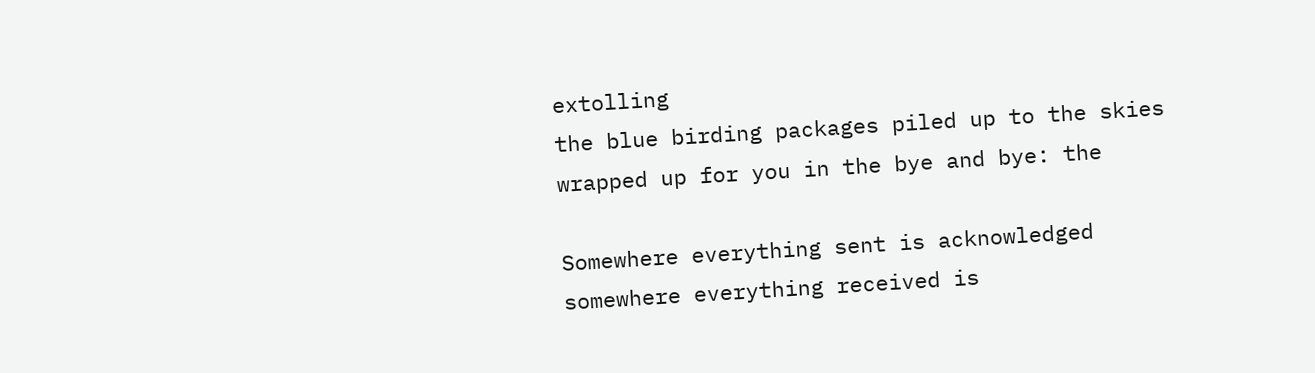extolling
the blue birding packages piled up to the skies
wrapped up for you in the bye and bye: the

Somewhere everything sent is acknowledged
somewhere everything received is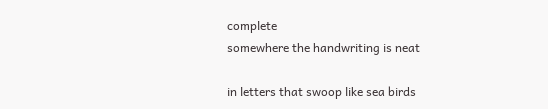complete
somewhere the handwriting is neat

in letters that swoop like sea birds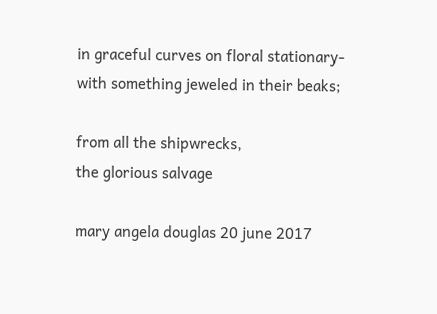in graceful curves on floral stationary-
with something jeweled in their beaks;

from all the shipwrecks,
the glorious salvage

mary angela douglas 20 june 2017